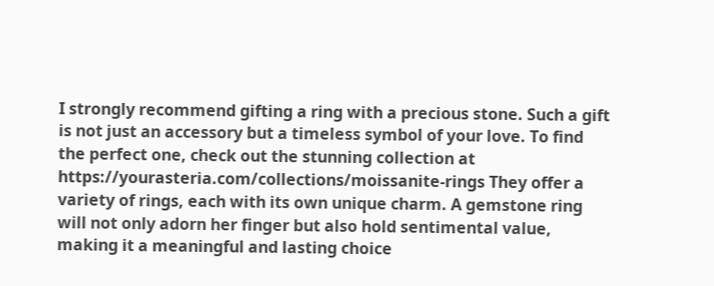I strongly recommend gifting a ring with a precious stone. Such a gift is not just an accessory but a timeless symbol of your love. To find the perfect one, check out the stunning collection at https://yourasteria.com/collections/moissanite-rings They offer a variety of rings, each with its own unique charm. A gemstone ring will not only adorn her finger but also hold sentimental value, making it a meaningful and lasting choice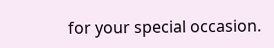for your special occasion.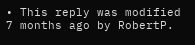• This reply was modified 7 months ago by RobertP.